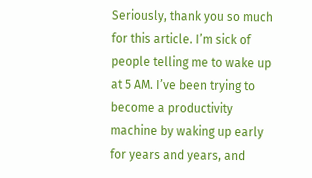Seriously, thank you so much for this article. I’m sick of people telling me to wake up at 5 AM. I’ve been trying to become a productivity machine by waking up early for years and years, and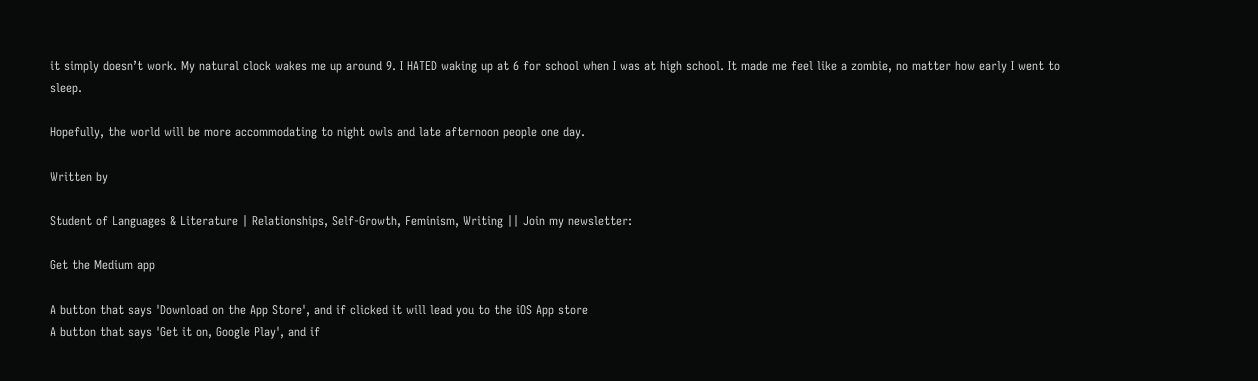it simply doesn’t work. My natural clock wakes me up around 9. I HATED waking up at 6 for school when I was at high school. It made me feel like a zombie, no matter how early I went to sleep.

Hopefully, the world will be more accommodating to night owls and late afternoon people one day.

Written by

Student of Languages & Literature | Relationships, Self-Growth, Feminism, Writing || Join my newsletter:

Get the Medium app

A button that says 'Download on the App Store', and if clicked it will lead you to the iOS App store
A button that says 'Get it on, Google Play', and if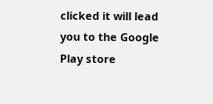clicked it will lead you to the Google Play store